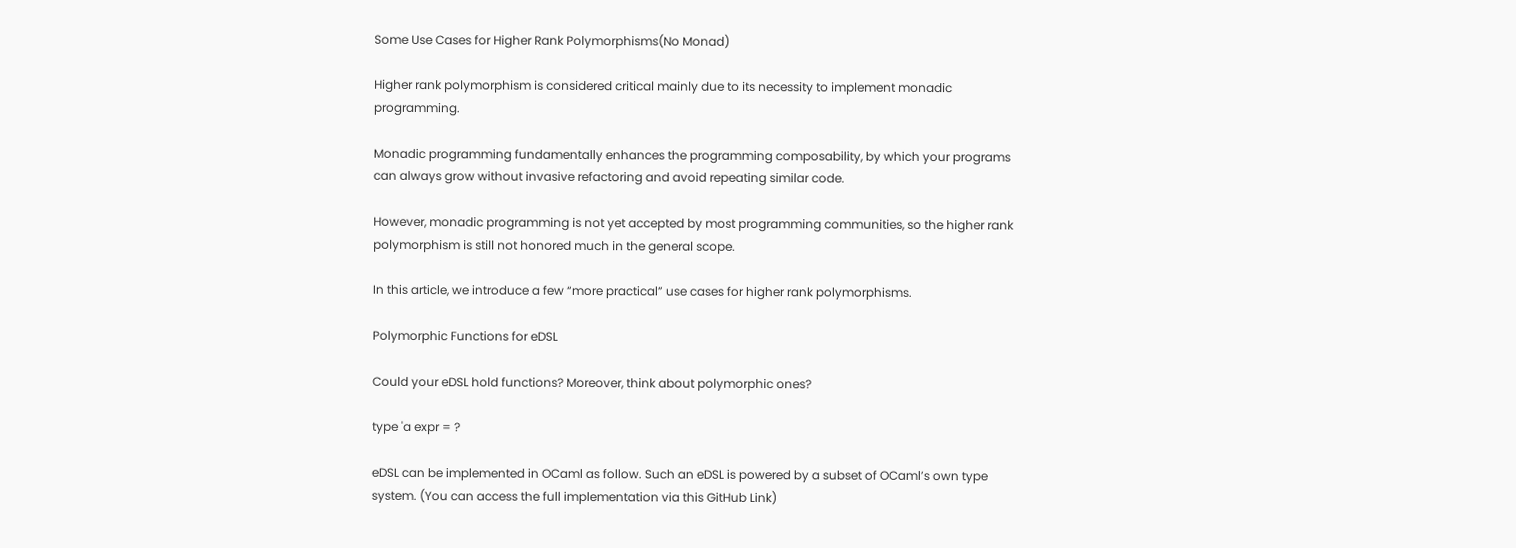Some Use Cases for Higher Rank Polymorphisms(No Monad)

Higher rank polymorphism is considered critical mainly due to its necessity to implement monadic programming.

Monadic programming fundamentally enhances the programming composability, by which your programs can always grow without invasive refactoring and avoid repeating similar code.

However, monadic programming is not yet accepted by most programming communities, so the higher rank polymorphism is still not honored much in the general scope.

In this article, we introduce a few “more practical” use cases for higher rank polymorphisms.

Polymorphic Functions for eDSL

Could your eDSL hold functions? Moreover, think about polymorphic ones?

type 'a expr = ?

eDSL can be implemented in OCaml as follow. Such an eDSL is powered by a subset of OCaml’s own type system. (You can access the full implementation via this GitHub Link)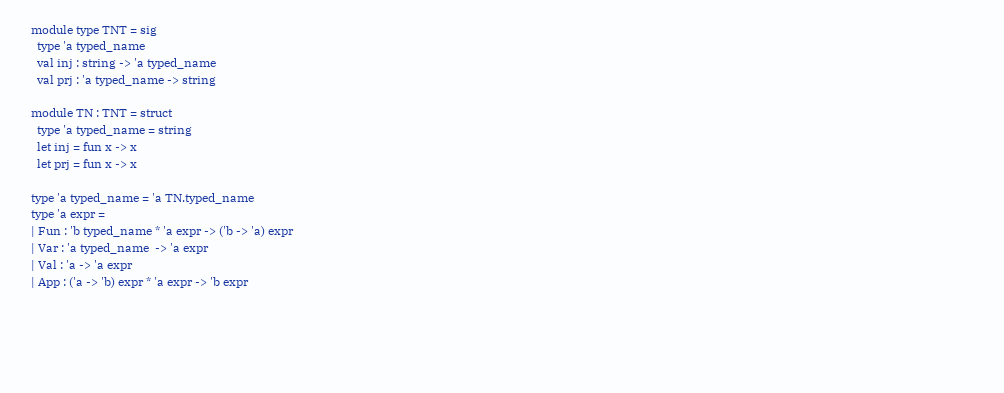module type TNT = sig
  type 'a typed_name
  val inj : string -> 'a typed_name
  val prj : 'a typed_name -> string

module TN : TNT = struct
  type 'a typed_name = string
  let inj = fun x -> x
  let prj = fun x -> x

type 'a typed_name = 'a TN.typed_name
type 'a expr =
| Fun : 'b typed_name * 'a expr -> ('b -> 'a) expr
| Var : 'a typed_name  -> 'a expr
| Val : 'a -> 'a expr
| App : ('a -> 'b) expr * 'a expr -> 'b expr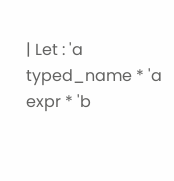| Let : 'a typed_name * 'a expr * 'b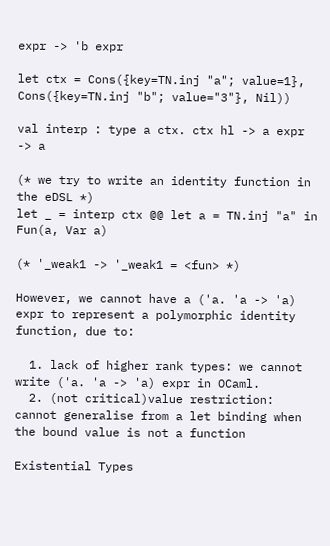expr -> 'b expr

let ctx = Cons({key=TN.inj "a"; value=1}, Cons({key=TN.inj "b"; value="3"}, Nil))

val interp : type a ctx. ctx hl -> a expr -> a

(* we try to write an identity function in the eDSL *)
let _ = interp ctx @@ let a = TN.inj "a" in Fun(a, Var a)

(* '_weak1 -> '_weak1 = <fun> *)

However, we cannot have a ('a. 'a -> 'a) expr to represent a polymorphic identity function, due to:

  1. lack of higher rank types: we cannot write ('a. 'a -> 'a) expr in OCaml.
  2. (not critical)value restriction: cannot generalise from a let binding when the bound value is not a function

Existential Types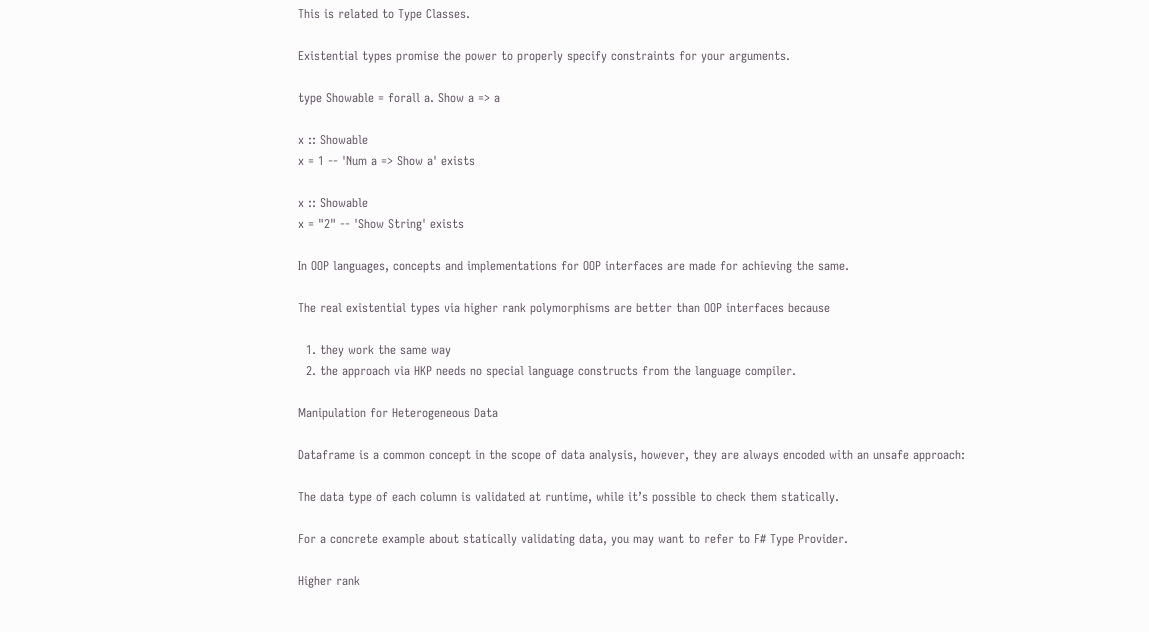This is related to Type Classes.

Existential types promise the power to properly specify constraints for your arguments.

type Showable = forall a. Show a => a

x :: Showable
x = 1 -- 'Num a => Show a' exists

x :: Showable
x = "2" -- 'Show String' exists

In OOP languages, concepts and implementations for OOP interfaces are made for achieving the same.

The real existential types via higher rank polymorphisms are better than OOP interfaces because

  1. they work the same way
  2. the approach via HKP needs no special language constructs from the language compiler.

Manipulation for Heterogeneous Data

Dataframe is a common concept in the scope of data analysis, however, they are always encoded with an unsafe approach:

The data type of each column is validated at runtime, while it’s possible to check them statically.

For a concrete example about statically validating data, you may want to refer to F# Type Provider.

Higher rank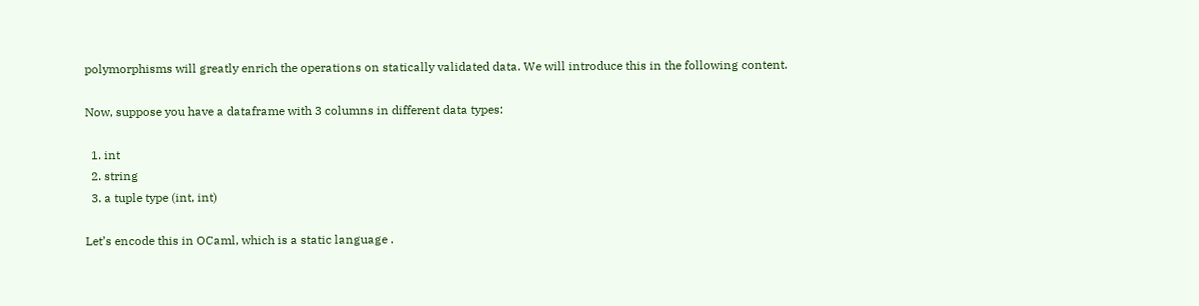polymorphisms will greatly enrich the operations on statically validated data. We will introduce this in the following content.

Now, suppose you have a dataframe with 3 columns in different data types:

  1. int
  2. string
  3. a tuple type (int, int)

Let’s encode this in OCaml, which is a static language .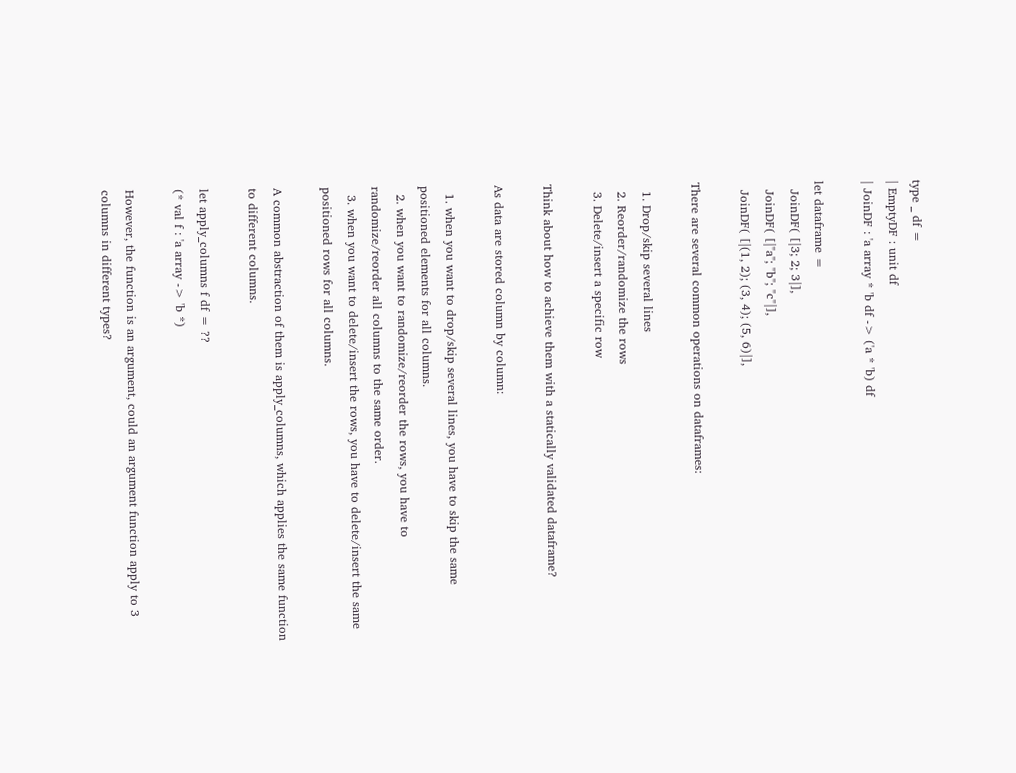type _ df =
| EmptyDF : unit df
| JoinDF : 'a array * 'b df -> ('a * 'b) df

let dataframe =
  JoinDF( [|3; 2; 3|],
  JoinDF( [|"a"; "b"; "c"|],
  JoinDF( [|(1, 2); (3, 4); (5, 6)|],

There are several common operations on dataframes:

  1. Drop/skip several lines
  2. Reorder/randomize the rows
  3. Delete/insert a specific row

Think about how to achieve them with a statically validated dataframe?

As data are stored column by column:

  1. when you want to drop/skip several lines, you have to skip the same positioned elements for all columns.
  2. when you want to randomize/reorder the rows, you have to randomize/reorder all columns to the same order.
  3. when you want to delete/insert the rows, you have to delete/insert the same positioned rows for all columns.

A common abstraction of them is apply_columns, which applies the same function to different columns.

let apply_columns f df = ??
(* val f : 'a array -> 'b *)

However, the function is an argument, could an argument function apply to 3 columns in different types?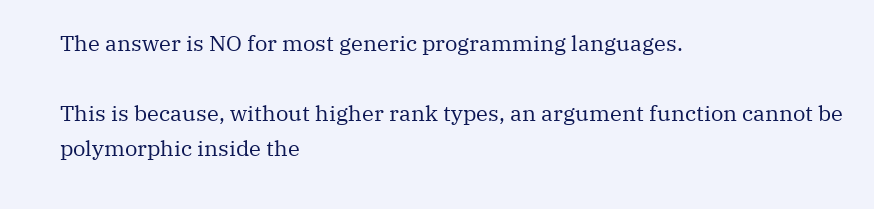The answer is NO for most generic programming languages.

This is because, without higher rank types, an argument function cannot be polymorphic inside the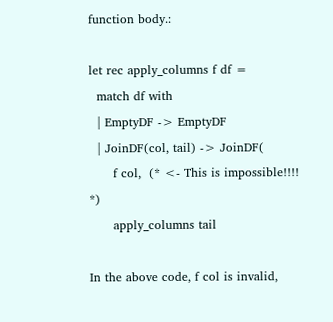function body.:

let rec apply_columns f df =
  match df with
  | EmptyDF -> EmptyDF
  | JoinDF(col, tail) -> JoinDF(
      f col,  (* <- This is impossible!!!! *)
      apply_columns tail

In the above code, f col is invalid,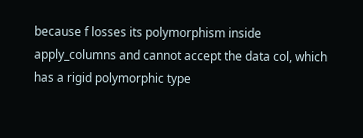because f losses its polymorphism inside apply_columns and cannot accept the data col, which has a rigid polymorphic type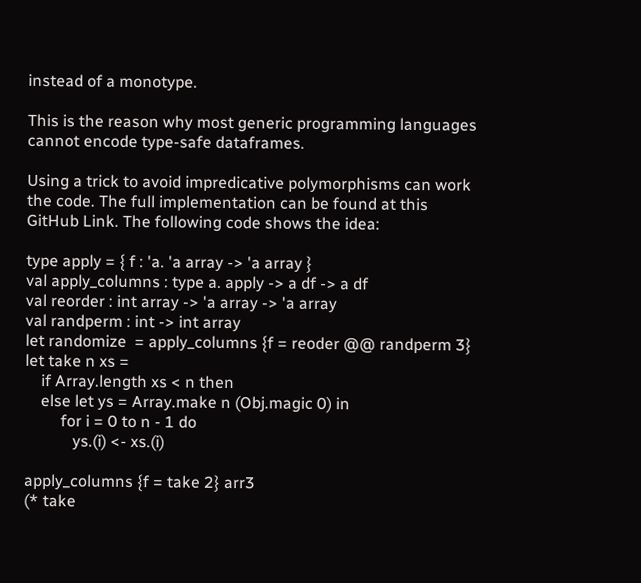instead of a monotype.

This is the reason why most generic programming languages cannot encode type-safe dataframes.

Using a trick to avoid impredicative polymorphisms can work the code. The full implementation can be found at this GitHub Link. The following code shows the idea:

type apply = { f : 'a. 'a array -> 'a array }
val apply_columns : type a. apply -> a df -> a df
val reorder : int array -> 'a array -> 'a array
val randperm : int -> int array
let randomize  = apply_columns {f = reoder @@ randperm 3}
let take n xs =
    if Array.length xs < n then
    else let ys = Array.make n (Obj.magic 0) in
         for i = 0 to n - 1 do
            ys.(i) <- xs.(i)

apply_columns {f = take 2} arr3
(* take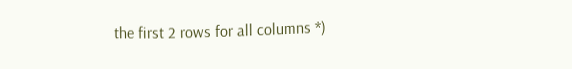the first 2 rows for all columns *)